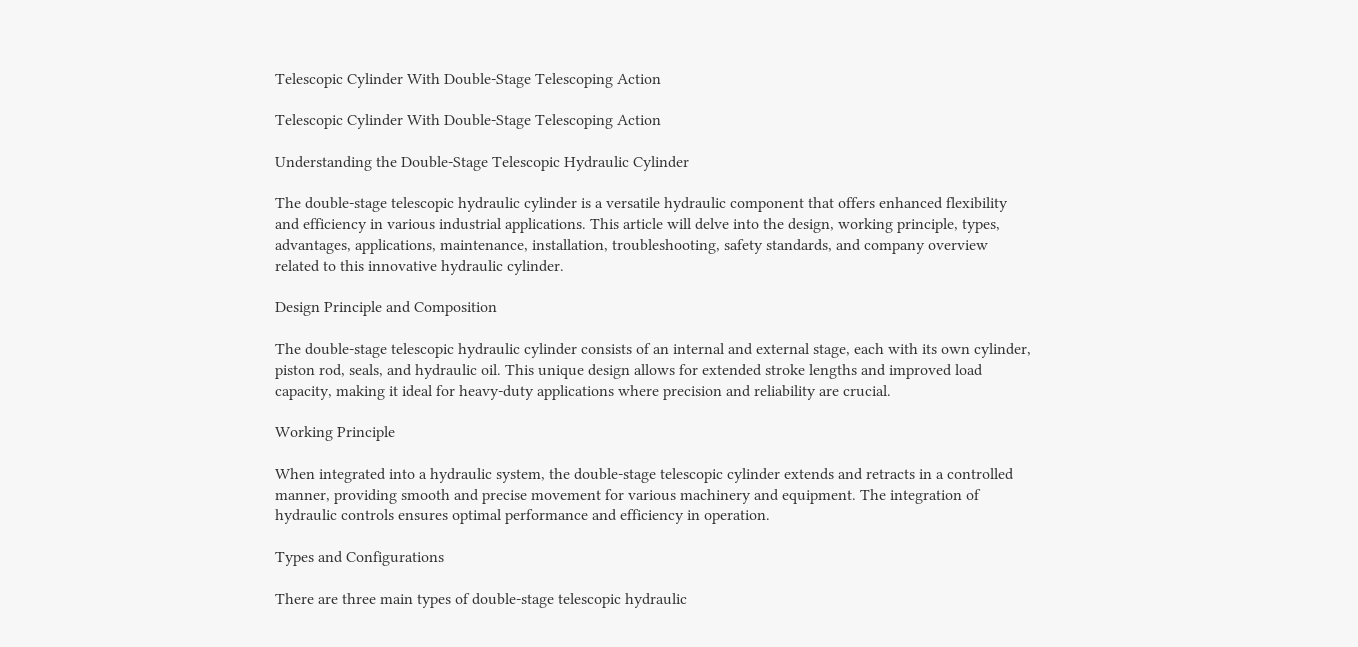Telescopic Cylinder With Double-Stage Telescoping Action

Telescopic Cylinder With Double-Stage Telescoping Action

Understanding the Double-Stage Telescopic Hydraulic Cylinder

The double-stage telescopic hydraulic cylinder is a versatile hydraulic component that offers enhanced flexibility and efficiency in various industrial applications. This article will delve into the design, working principle, types, advantages, applications, maintenance, installation, troubleshooting, safety standards, and company overview related to this innovative hydraulic cylinder.

Design Principle and Composition

The double-stage telescopic hydraulic cylinder consists of an internal and external stage, each with its own cylinder, piston rod, seals, and hydraulic oil. This unique design allows for extended stroke lengths and improved load capacity, making it ideal for heavy-duty applications where precision and reliability are crucial.

Working Principle

When integrated into a hydraulic system, the double-stage telescopic cylinder extends and retracts in a controlled manner, providing smooth and precise movement for various machinery and equipment. The integration of hydraulic controls ensures optimal performance and efficiency in operation.

Types and Configurations

There are three main types of double-stage telescopic hydraulic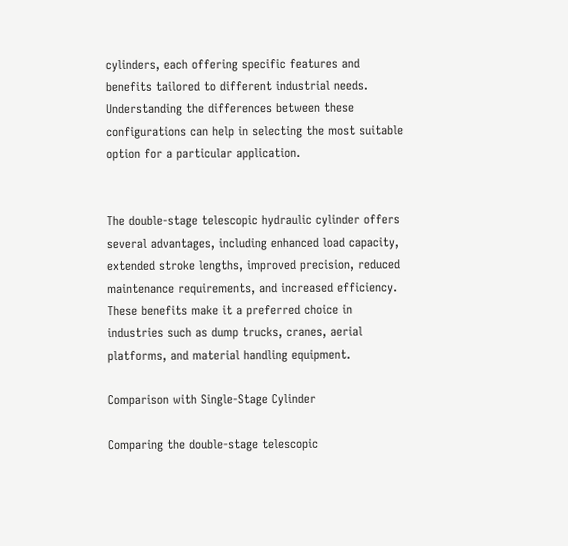cylinders, each offering specific features and benefits tailored to different industrial needs. Understanding the differences between these configurations can help in selecting the most suitable option for a particular application.


The double-stage telescopic hydraulic cylinder offers several advantages, including enhanced load capacity, extended stroke lengths, improved precision, reduced maintenance requirements, and increased efficiency. These benefits make it a preferred choice in industries such as dump trucks, cranes, aerial platforms, and material handling equipment.

Comparison with Single-Stage Cylinder

Comparing the double-stage telescopic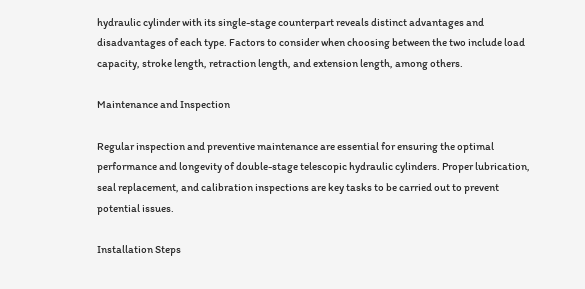hydraulic cylinder with its single-stage counterpart reveals distinct advantages and disadvantages of each type. Factors to consider when choosing between the two include load capacity, stroke length, retraction length, and extension length, among others.

Maintenance and Inspection

Regular inspection and preventive maintenance are essential for ensuring the optimal performance and longevity of double-stage telescopic hydraulic cylinders. Proper lubrication, seal replacement, and calibration inspections are key tasks to be carried out to prevent potential issues.

Installation Steps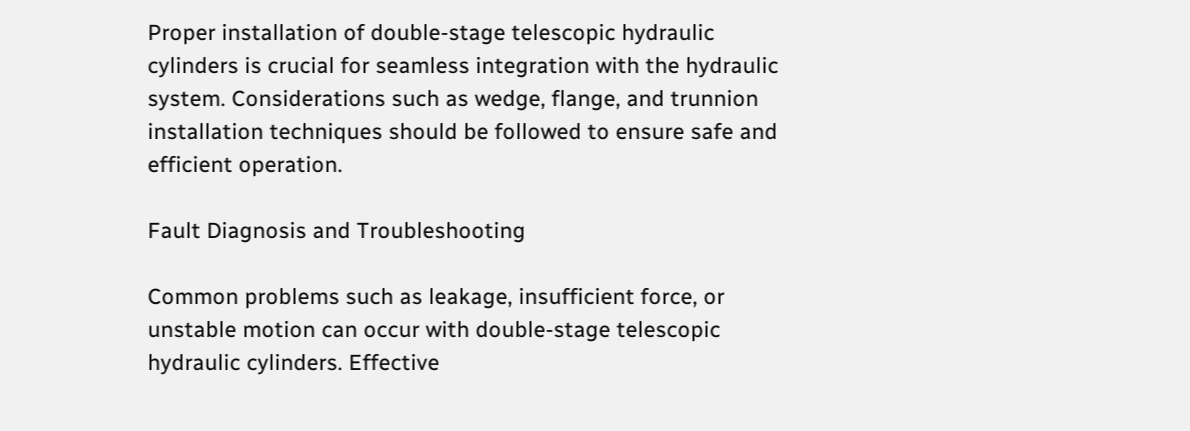Proper installation of double-stage telescopic hydraulic cylinders is crucial for seamless integration with the hydraulic system. Considerations such as wedge, flange, and trunnion installation techniques should be followed to ensure safe and efficient operation.

Fault Diagnosis and Troubleshooting

Common problems such as leakage, insufficient force, or unstable motion can occur with double-stage telescopic hydraulic cylinders. Effective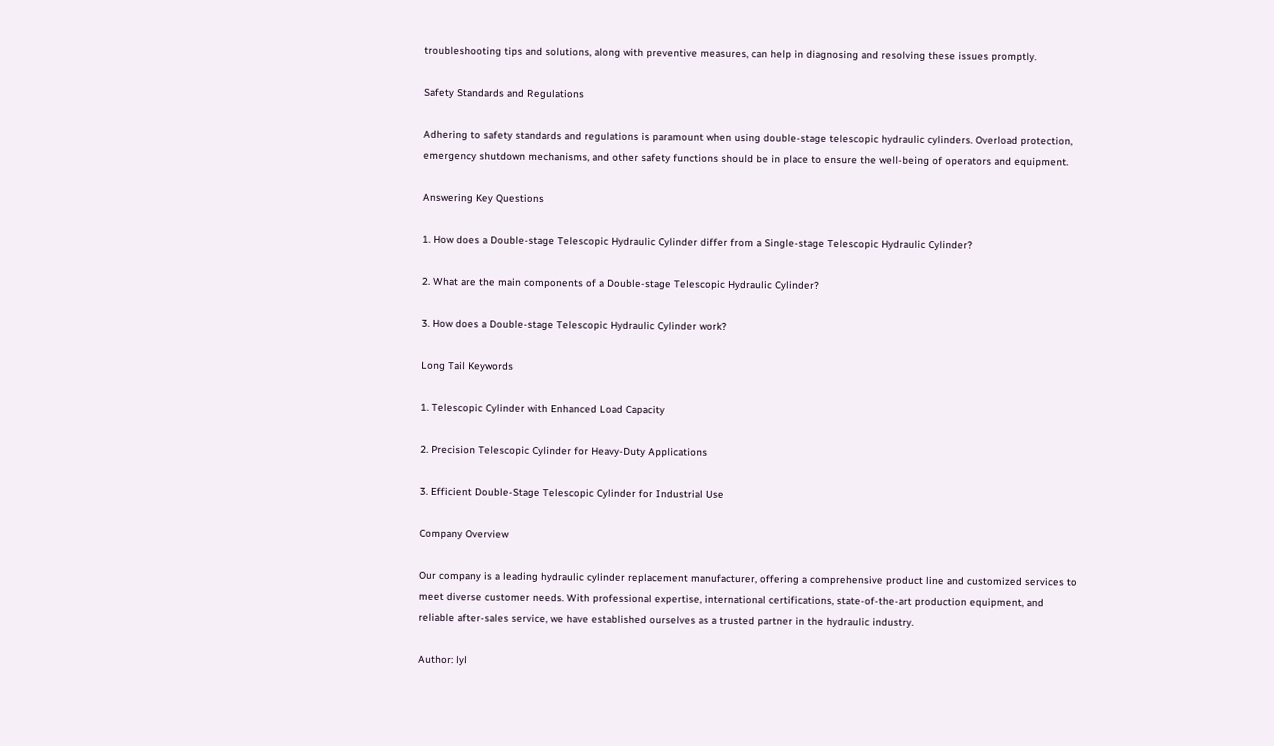troubleshooting tips and solutions, along with preventive measures, can help in diagnosing and resolving these issues promptly.

Safety Standards and Regulations

Adhering to safety standards and regulations is paramount when using double-stage telescopic hydraulic cylinders. Overload protection, emergency shutdown mechanisms, and other safety functions should be in place to ensure the well-being of operators and equipment.

Answering Key Questions

1. How does a Double-stage Telescopic Hydraulic Cylinder differ from a Single-stage Telescopic Hydraulic Cylinder?

2. What are the main components of a Double-stage Telescopic Hydraulic Cylinder?

3. How does a Double-stage Telescopic Hydraulic Cylinder work?

Long Tail Keywords

1. Telescopic Cylinder with Enhanced Load Capacity

2. Precision Telescopic Cylinder for Heavy-Duty Applications

3. Efficient Double-Stage Telescopic Cylinder for Industrial Use

Company Overview

Our company is a leading hydraulic cylinder replacement manufacturer, offering a comprehensive product line and customized services to meet diverse customer needs. With professional expertise, international certifications, state-of-the-art production equipment, and reliable after-sales service, we have established ourselves as a trusted partner in the hydraulic industry.

Author: lyl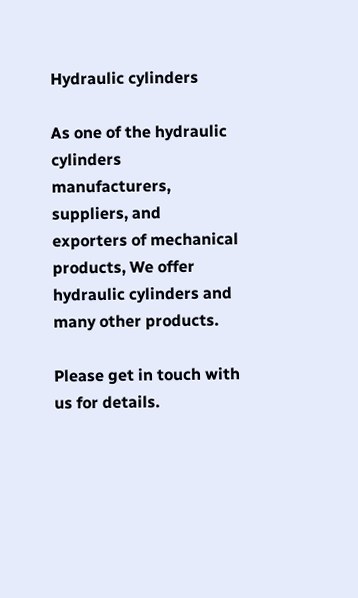Hydraulic cylinders

As one of the hydraulic cylinders manufacturers, suppliers, and exporters of mechanical products, We offer hydraulic cylinders and many other products.

Please get in touch with us for details.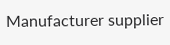Manufacturer supplier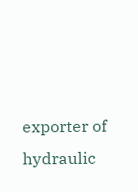exporter of hydraulic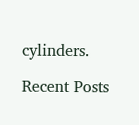cylinders.

Recent Posts